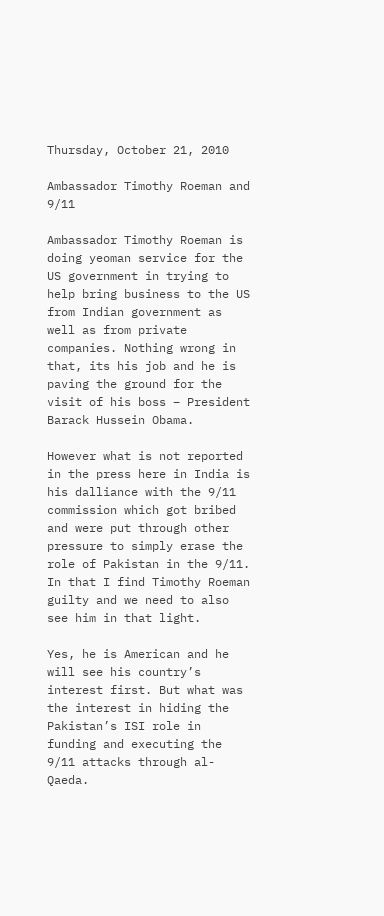Thursday, October 21, 2010

Ambassador Timothy Roeman and 9/11

Ambassador Timothy Roeman is doing yeoman service for the US government in trying to help bring business to the US from Indian government as well as from private companies. Nothing wrong in that, its his job and he is paving the ground for the visit of his boss – President Barack Hussein Obama.

However what is not reported in the press here in India is his dalliance with the 9/11 commission which got bribed and were put through other pressure to simply erase the role of Pakistan in the 9/11. In that I find Timothy Roeman guilty and we need to also see him in that light.

Yes, he is American and he will see his country’s interest first. But what was the interest in hiding the Pakistan’s ISI role in funding and executing the 9/11 attacks through al-Qaeda.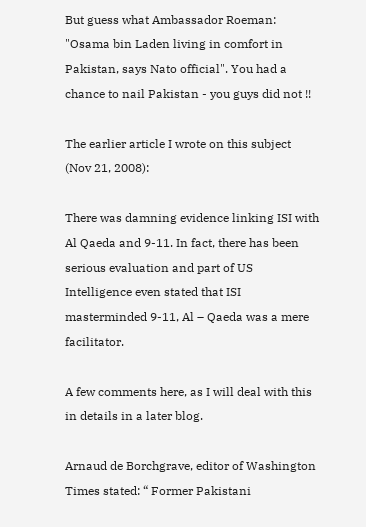But guess what Ambassador Roeman: "Osama bin Laden living in comfort in Pakistan, says Nato official". You had a chance to nail Pakistan - you guys did not !!

The earlier article I wrote on this subject (Nov 21, 2008):

There was damning evidence linking ISI with Al Qaeda and 9-11. In fact, there has been serious evaluation and part of US Intelligence even stated that ISI masterminded 9-11, Al – Qaeda was a mere facilitator.

A few comments here, as I will deal with this in details in a later blog.

Arnaud de Borchgrave, editor of Washington Times stated: “ Former Pakistani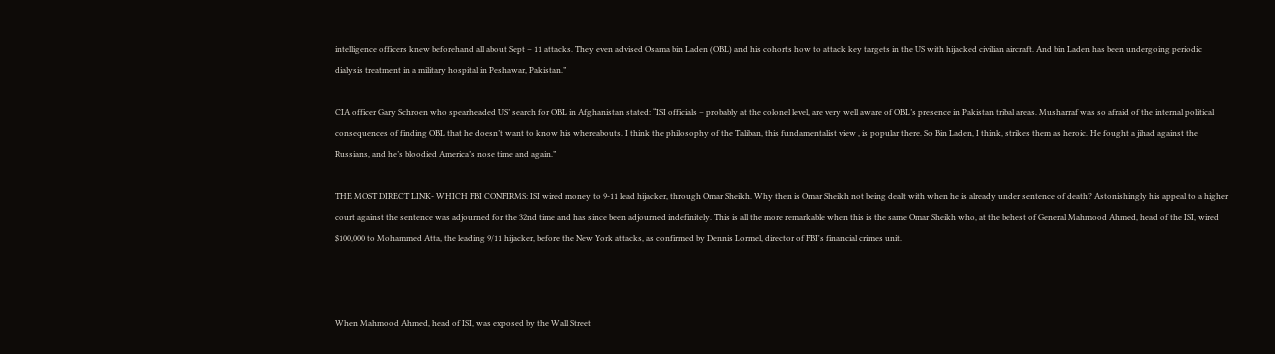intelligence officers knew beforehand all about Sept – 11 attacks. They even advised Osama bin Laden (OBL) and his cohorts how to attack key targets in the US with hijacked civilian aircraft. And bin Laden has been undergoing periodic dialysis treatment in a military hospital in Peshawar, Pakistan.”

CIA officer Gary Schroen who spearheaded US’ search for OBL in Afghanistan stated: “ISI officials – probably at the colonel level, are very well aware of OBL’s presence in Pakistan tribal areas. Musharraf was so afraid of the internal political consequences of finding OBL that he doesn’t want to know his whereabouts. I think the philosophy of the Taliban, this fundamentalist view , is popular there. So Bin Laden, I think, strikes them as heroic. He fought a jihad against the Russians, and he’s bloodied America’s nose time and again.”

THE MOST DIRECT LINK- WHICH FBI CONFIRMS: ISI wired money to 9-11 lead hijacker, through Omar Sheikh. Why then is Omar Sheikh not being dealt with when he is already under sentence of death? Astonishingly his appeal to a higher court against the sentence was adjourned for the 32nd time and has since been adjourned indefinitely. This is all the more remarkable when this is the same Omar Sheikh who, at the behest of General Mahmood Ahmed, head of the ISI, wired $100,000 to Mohammed Atta, the leading 9/11 hijacker, before the New York attacks, as confirmed by Dennis Lormel, director of FBI's financial crimes unit.



When Mahmood Ahmed, head of ISI, was exposed by the Wall Street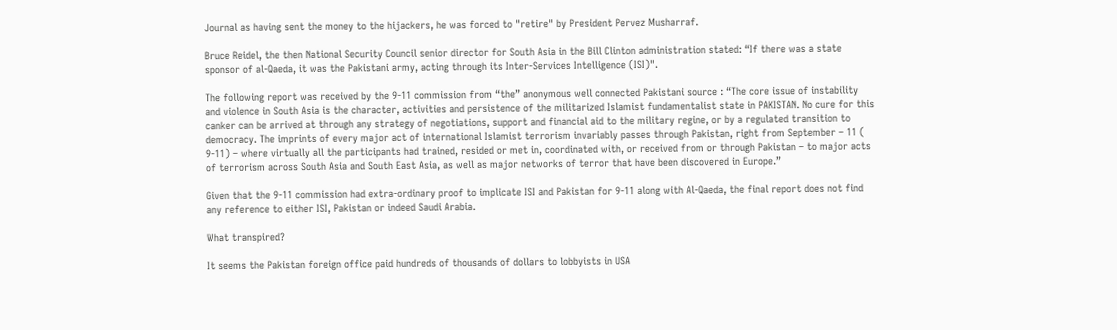Journal as having sent the money to the hijackers, he was forced to "retire" by President Pervez Musharraf.

Bruce Reidel, the then National Security Council senior director for South Asia in the Bill Clinton administration stated: “If there was a state sponsor of al-Qaeda, it was the Pakistani army, acting through its Inter-Services Intelligence (ISI)".

The following report was received by the 9-11 commission from “the” anonymous well connected Pakistani source : “The core issue of instability and violence in South Asia is the character, activities and persistence of the militarized Islamist fundamentalist state in PAKISTAN. No cure for this canker can be arrived at through any strategy of negotiations, support and financial aid to the military regine, or by a regulated transition to democracy. The imprints of every major act of international Islamist terrorism invariably passes through Pakistan, right from September – 11 ( 9-11) – where virtually all the participants had trained, resided or met in, coordinated with, or received from or through Pakistan – to major acts of terrorism across South Asia and South East Asia, as well as major networks of terror that have been discovered in Europe.”

Given that the 9-11 commission had extra-ordinary proof to implicate ISI and Pakistan for 9-11 along with Al-Qaeda, the final report does not find any reference to either ISI, Pakistan or indeed Saudi Arabia.

What transpired?

It seems the Pakistan foreign office paid hundreds of thousands of dollars to lobbyists in USA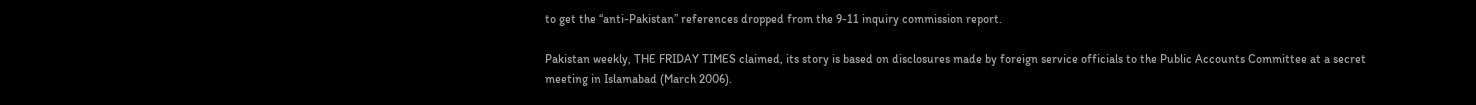to get the “anti-Pakistan” references dropped from the 9-11 inquiry commission report.

Pakistan weekly, THE FRIDAY TIMES claimed, its story is based on disclosures made by foreign service officials to the Public Accounts Committee at a secret meeting in Islamabad (March 2006).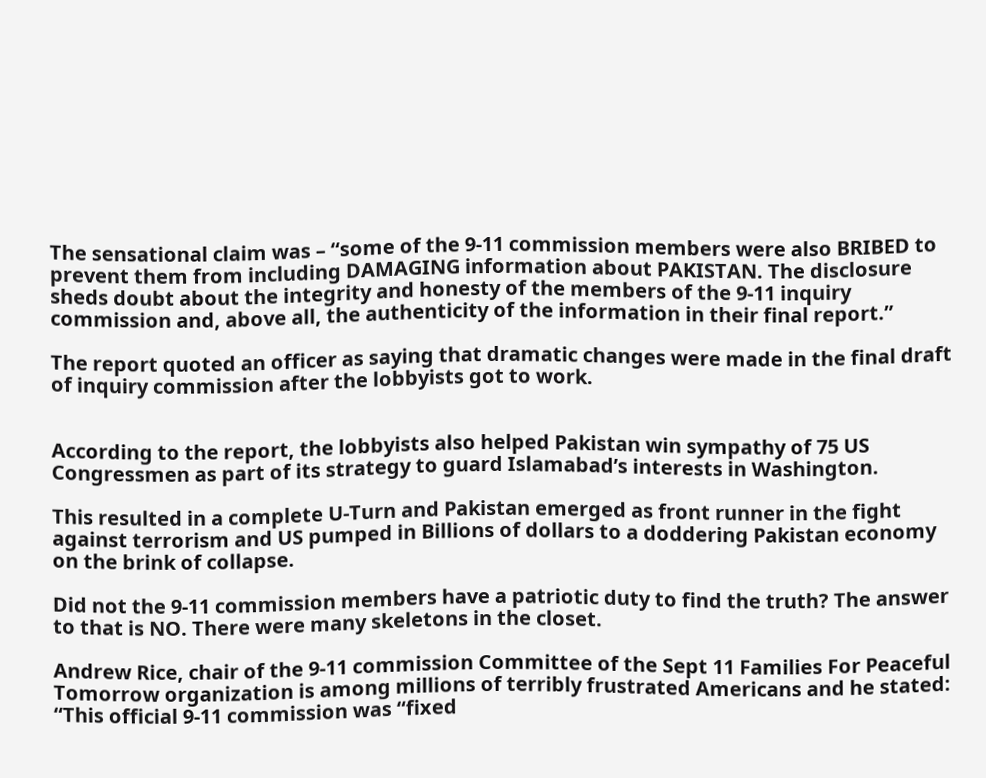The sensational claim was – “some of the 9-11 commission members were also BRIBED to prevent them from including DAMAGING information about PAKISTAN. The disclosure sheds doubt about the integrity and honesty of the members of the 9-11 inquiry commission and, above all, the authenticity of the information in their final report.”

The report quoted an officer as saying that dramatic changes were made in the final draft of inquiry commission after the lobbyists got to work.


According to the report, the lobbyists also helped Pakistan win sympathy of 75 US Congressmen as part of its strategy to guard Islamabad’s interests in Washington.

This resulted in a complete U-Turn and Pakistan emerged as front runner in the fight against terrorism and US pumped in Billions of dollars to a doddering Pakistan economy on the brink of collapse.

Did not the 9-11 commission members have a patriotic duty to find the truth? The answer to that is NO. There were many skeletons in the closet.

Andrew Rice, chair of the 9-11 commission Committee of the Sept 11 Families For Peaceful Tomorrow organization is among millions of terribly frustrated Americans and he stated: “This official 9-11 commission was “fixed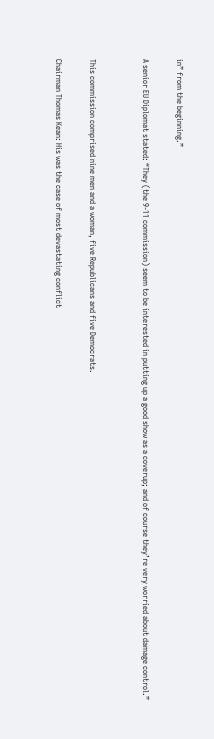in” from the beginning.”

A senior EU Diplomat stated: “They (the 9-11 commission) seem to be interested in putting up a good show as a coverup; and of course they’re very worried about damage control.”


This commission comprised nine men and a woman, five Republicans and five Democrats.

Chairman Thomas Kean: His was the case of most devastating conflict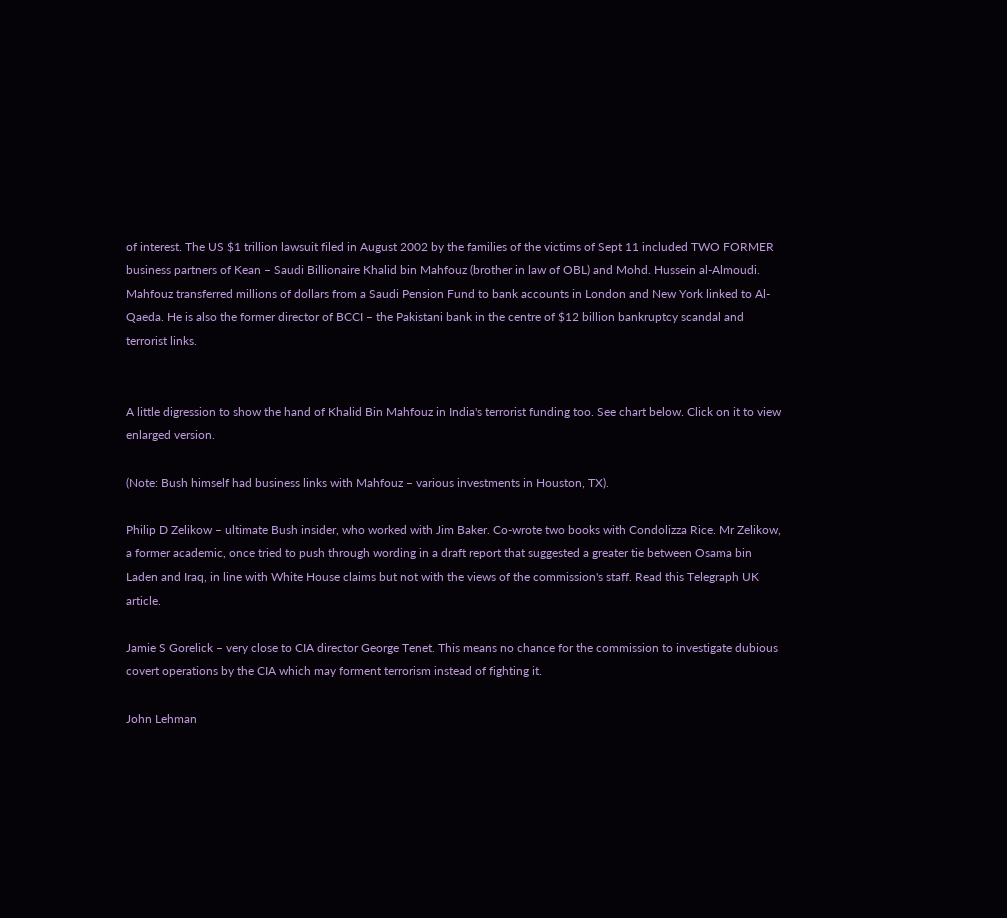of interest. The US $1 trillion lawsuit filed in August 2002 by the families of the victims of Sept 11 included TWO FORMER business partners of Kean – Saudi Billionaire Khalid bin Mahfouz (brother in law of OBL) and Mohd. Hussein al-Almoudi. Mahfouz transferred millions of dollars from a Saudi Pension Fund to bank accounts in London and New York linked to Al-Qaeda. He is also the former director of BCCI – the Pakistani bank in the centre of $12 billion bankruptcy scandal and terrorist links.


A little digression to show the hand of Khalid Bin Mahfouz in India's terrorist funding too. See chart below. Click on it to view enlarged version.

(Note: Bush himself had business links with Mahfouz – various investments in Houston, TX).

Philip D Zelikow – ultimate Bush insider, who worked with Jim Baker. Co-wrote two books with Condolizza Rice. Mr Zelikow, a former academic, once tried to push through wording in a draft report that suggested a greater tie between Osama bin Laden and Iraq, in line with White House claims but not with the views of the commission's staff. Read this Telegraph UK article.

Jamie S Gorelick – very close to CIA director George Tenet. This means no chance for the commission to investigate dubious covert operations by the CIA which may forment terrorism instead of fighting it.

John Lehman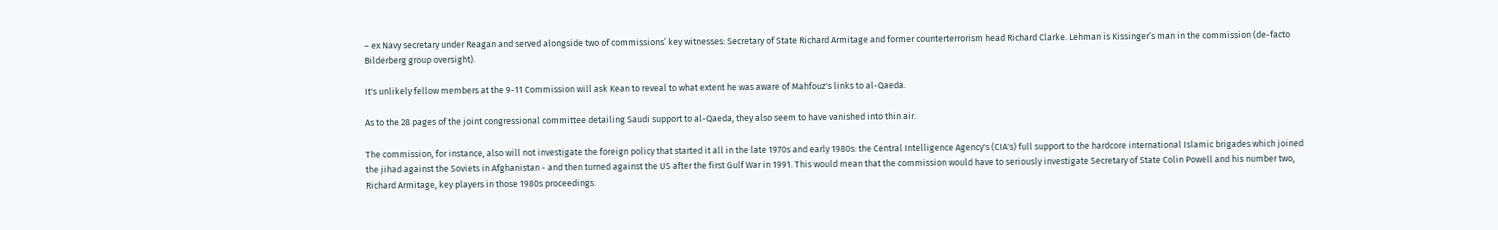– ex Navy secretary under Reagan and served alongside two of commissions’ key witnesses: Secretary of State Richard Armitage and former counterterrorism head Richard Clarke. Lehman is Kissinger’s man in the commission (de-facto Bilderberg group oversight).

It's unlikely fellow members at the 9-11 Commission will ask Kean to reveal to what extent he was aware of Mahfouz's links to al-Qaeda.

As to the 28 pages of the joint congressional committee detailing Saudi support to al-Qaeda, they also seem to have vanished into thin air.

The commission, for instance, also will not investigate the foreign policy that started it all in the late 1970s and early 1980s: the Central Intelligence Agency's (CIA's) full support to the hardcore international Islamic brigades which joined the jihad against the Soviets in Afghanistan - and then turned against the US after the first Gulf War in 1991. This would mean that the commission would have to seriously investigate Secretary of State Colin Powell and his number two, Richard Armitage, key players in those 1980s proceedings.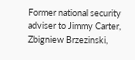Former national security adviser to Jimmy Carter, Zbigniew Brzezinski,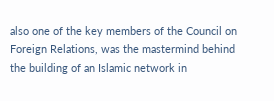also one of the key members of the Council on Foreign Relations, was the mastermind behind the building of an Islamic network in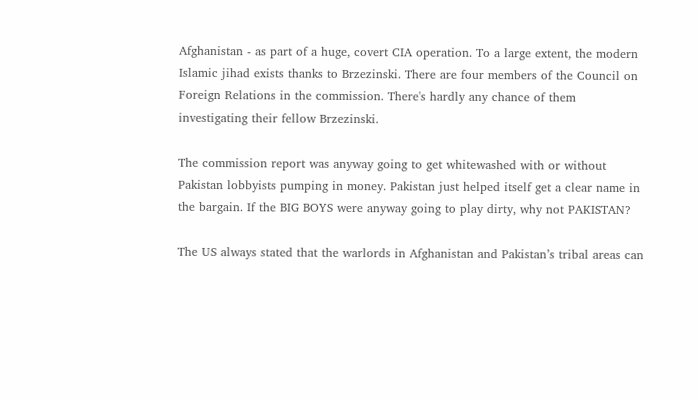Afghanistan - as part of a huge, covert CIA operation. To a large extent, the modern Islamic jihad exists thanks to Brzezinski. There are four members of the Council on Foreign Relations in the commission. There's hardly any chance of them investigating their fellow Brzezinski.

The commission report was anyway going to get whitewashed with or without Pakistan lobbyists pumping in money. Pakistan just helped itself get a clear name in the bargain. If the BIG BOYS were anyway going to play dirty, why not PAKISTAN?

The US always stated that the warlords in Afghanistan and Pakistan’s tribal areas can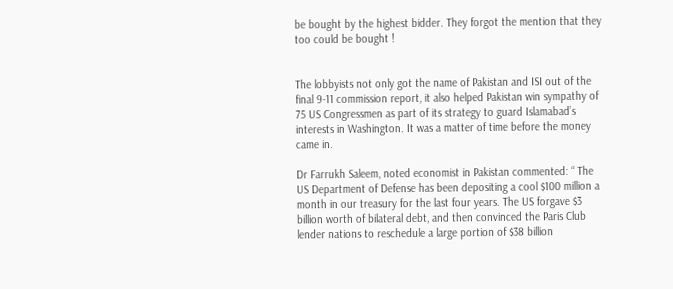be bought by the highest bidder. They forgot the mention that they too could be bought !


The lobbyists not only got the name of Pakistan and ISI out of the final 9-11 commission report, it also helped Pakistan win sympathy of 75 US Congressmen as part of its strategy to guard Islamabad’s interests in Washington. It was a matter of time before the money came in.

Dr Farrukh Saleem, noted economist in Pakistan commented: “ The US Department of Defense has been depositing a cool $100 million a month in our treasury for the last four years. The US forgave $3 billion worth of bilateral debt, and then convinced the Paris Club lender nations to reschedule a large portion of $38 billion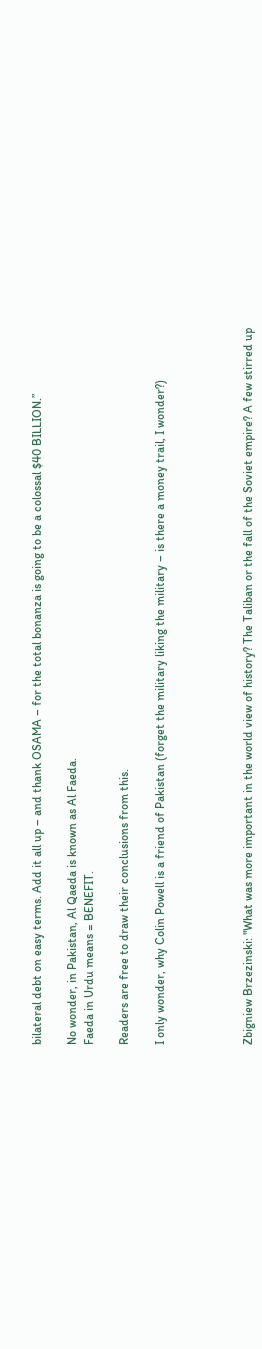bilateral debt on easy terms. Add it all up – and thank OSAMA – for the total bonanza is going to be a colossal $40 BILLION.”

No wonder, in Pakistan, Al Qaeda is known as Al Faeda.
Faeda in Urdu means = BENEFIT.

Readers are free to draw their conclusions from this.

I only wonder, why Colin Powell is a friend of Pakistan (forget the military liking the military – is there a money trail, I wonder?)




Zbigniew Brzezinski: "What was more important in the world view of history? The Taliban or the fall of the Soviet empire? A few stirred up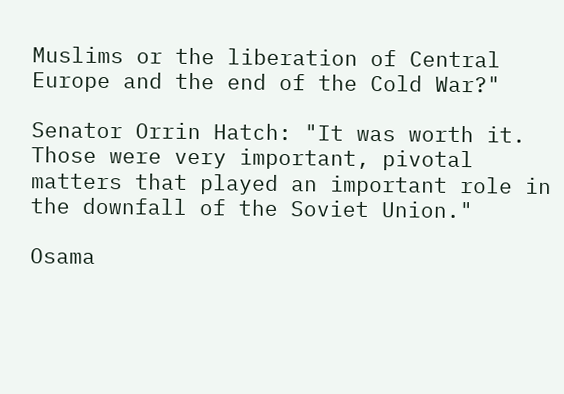Muslims or the liberation of Central Europe and the end of the Cold War?"

Senator Orrin Hatch: "It was worth it. Those were very important, pivotal matters that played an important role in the downfall of the Soviet Union."

Osama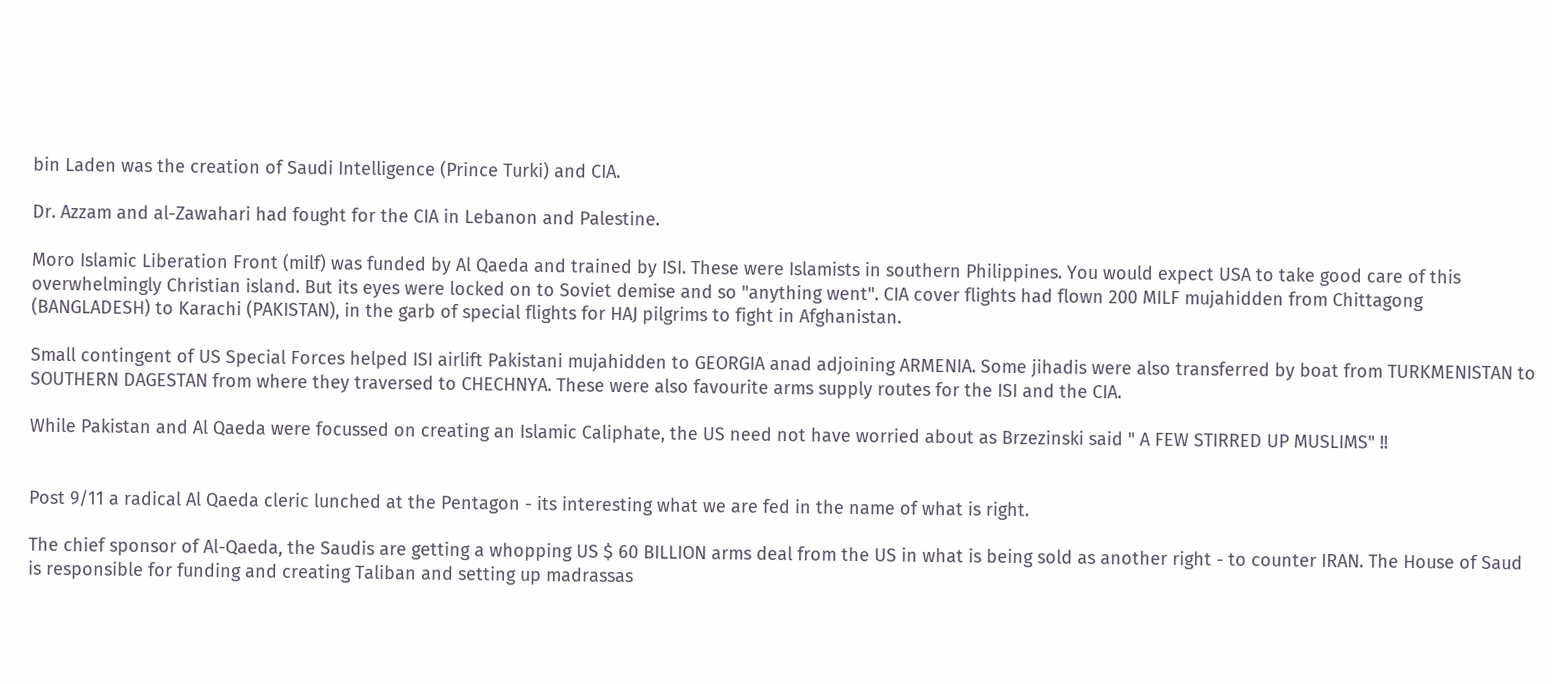bin Laden was the creation of Saudi Intelligence (Prince Turki) and CIA.

Dr. Azzam and al-Zawahari had fought for the CIA in Lebanon and Palestine.

Moro Islamic Liberation Front (milf) was funded by Al Qaeda and trained by ISI. These were Islamists in southern Philippines. You would expect USA to take good care of this overwhelmingly Christian island. But its eyes were locked on to Soviet demise and so "anything went". CIA cover flights had flown 200 MILF mujahidden from Chittagong (BANGLADESH) to Karachi (PAKISTAN), in the garb of special flights for HAJ pilgrims to fight in Afghanistan.

Small contingent of US Special Forces helped ISI airlift Pakistani mujahidden to GEORGIA anad adjoining ARMENIA. Some jihadis were also transferred by boat from TURKMENISTAN to SOUTHERN DAGESTAN from where they traversed to CHECHNYA. These were also favourite arms supply routes for the ISI and the CIA.

While Pakistan and Al Qaeda were focussed on creating an Islamic Caliphate, the US need not have worried about as Brzezinski said " A FEW STIRRED UP MUSLIMS" !!


Post 9/11 a radical Al Qaeda cleric lunched at the Pentagon - its interesting what we are fed in the name of what is right.

The chief sponsor of Al-Qaeda, the Saudis are getting a whopping US $ 60 BILLION arms deal from the US in what is being sold as another right - to counter IRAN. The House of Saud is responsible for funding and creating Taliban and setting up madrassas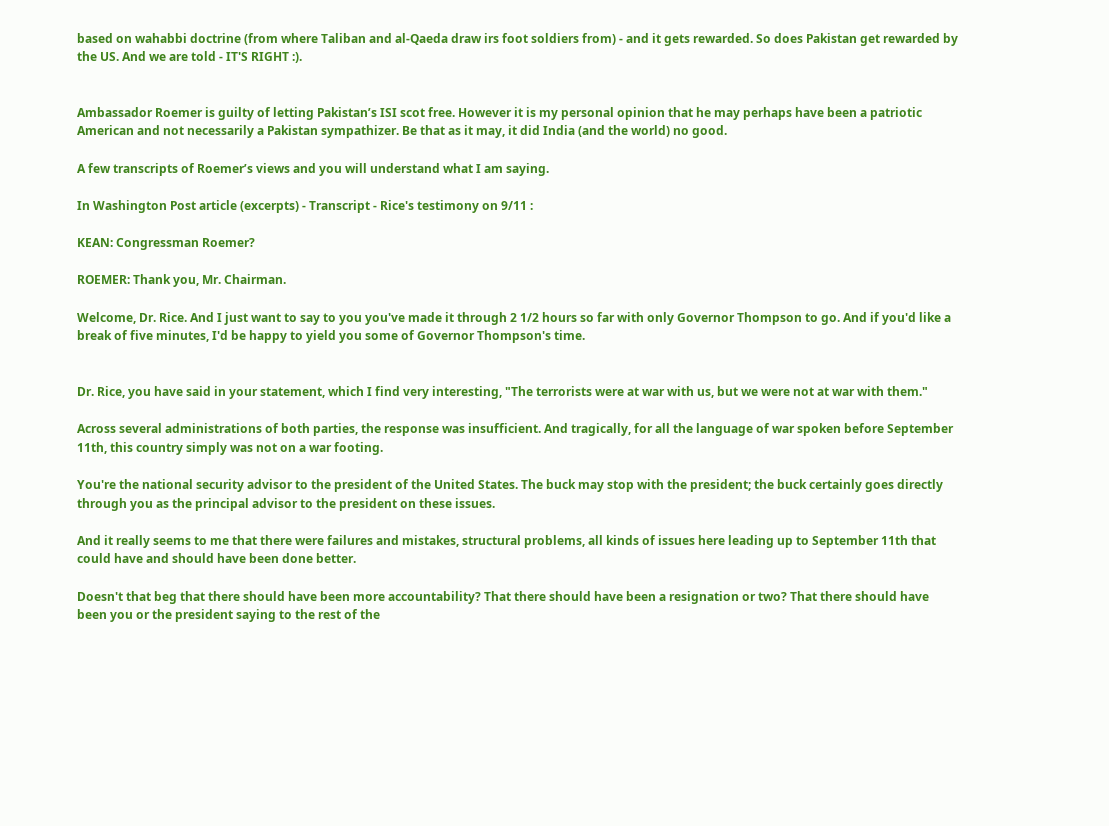based on wahabbi doctrine (from where Taliban and al-Qaeda draw irs foot soldiers from) - and it gets rewarded. So does Pakistan get rewarded by the US. And we are told - IT'S RIGHT :).


Ambassador Roemer is guilty of letting Pakistan’s ISI scot free. However it is my personal opinion that he may perhaps have been a patriotic American and not necessarily a Pakistan sympathizer. Be that as it may, it did India (and the world) no good.

A few transcripts of Roemer’s views and you will understand what I am saying.

In Washington Post article (excerpts) - Transcript - Rice's testimony on 9/11 :

KEAN: Congressman Roemer?

ROEMER: Thank you, Mr. Chairman.

Welcome, Dr. Rice. And I just want to say to you you've made it through 2 1/2 hours so far with only Governor Thompson to go. And if you'd like a break of five minutes, I'd be happy to yield you some of Governor Thompson's time.


Dr. Rice, you have said in your statement, which I find very interesting, "The terrorists were at war with us, but we were not at war with them."

Across several administrations of both parties, the response was insufficient. And tragically, for all the language of war spoken before September 11th, this country simply was not on a war footing.

You're the national security advisor to the president of the United States. The buck may stop with the president; the buck certainly goes directly through you as the principal advisor to the president on these issues.

And it really seems to me that there were failures and mistakes, structural problems, all kinds of issues here leading up to September 11th that could have and should have been done better.

Doesn't that beg that there should have been more accountability? That there should have been a resignation or two? That there should have been you or the president saying to the rest of the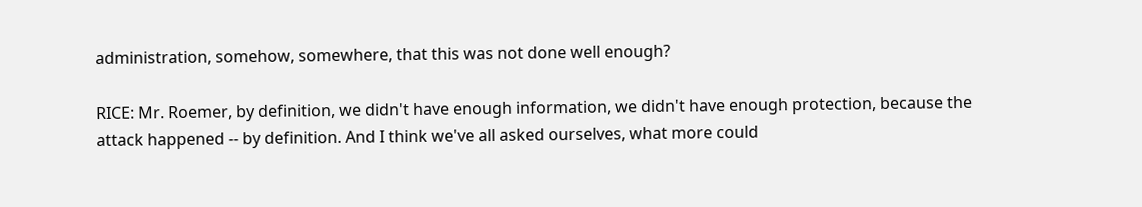administration, somehow, somewhere, that this was not done well enough?

RICE: Mr. Roemer, by definition, we didn't have enough information, we didn't have enough protection, because the attack happened -- by definition. And I think we've all asked ourselves, what more could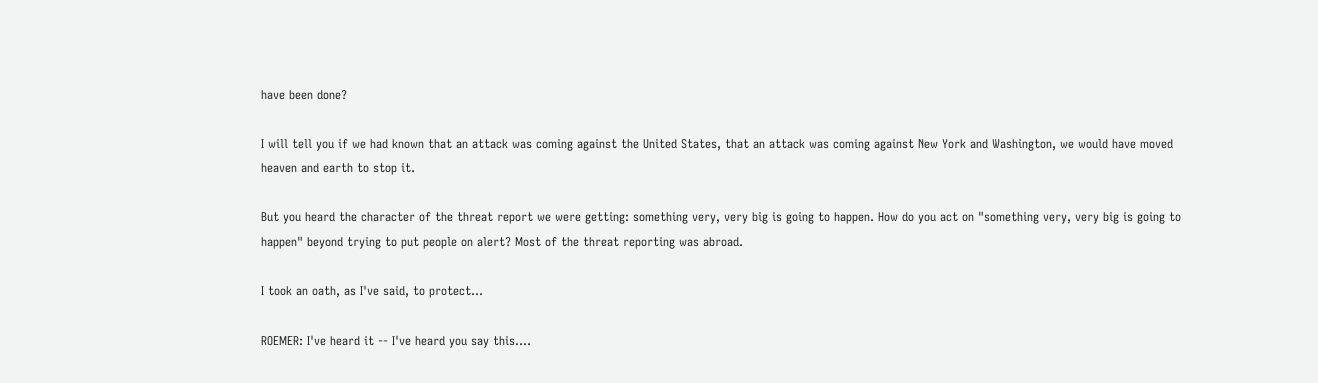have been done?

I will tell you if we had known that an attack was coming against the United States, that an attack was coming against New York and Washington, we would have moved heaven and earth to stop it.

But you heard the character of the threat report we were getting: something very, very big is going to happen. How do you act on "something very, very big is going to happen" beyond trying to put people on alert? Most of the threat reporting was abroad.

I took an oath, as I've said, to protect...

ROEMER: I've heard it -- I've heard you say this....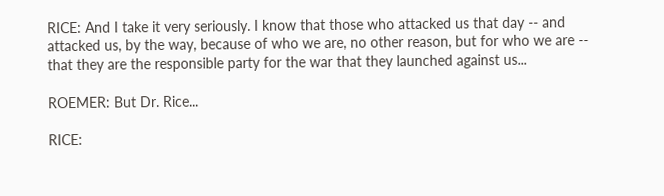RICE: And I take it very seriously. I know that those who attacked us that day -- and attacked us, by the way, because of who we are, no other reason, but for who we are -- that they are the responsible party for the war that they launched against us...

ROEMER: But Dr. Rice...

RICE: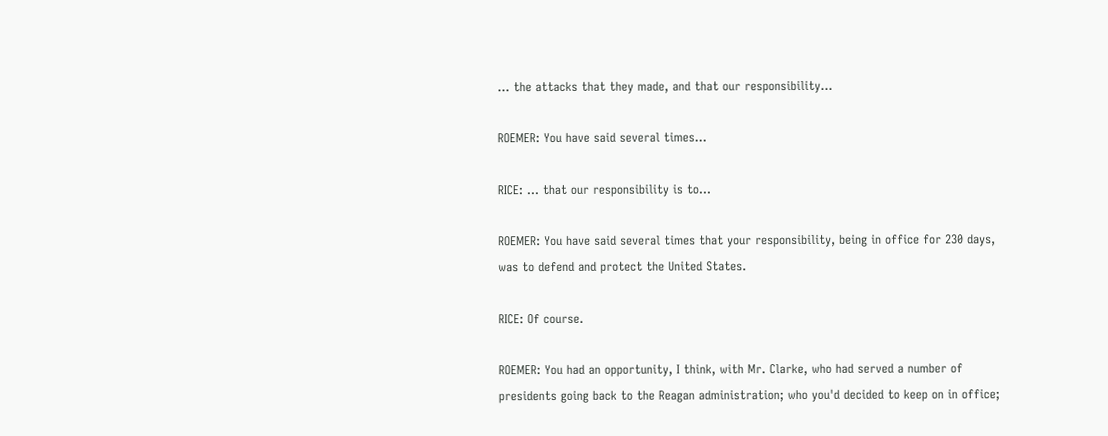... the attacks that they made, and that our responsibility...

ROEMER: You have said several times...

RICE: ... that our responsibility is to...

ROEMER: You have said several times that your responsibility, being in office for 230 days, was to defend and protect the United States.

RICE: Of course.

ROEMER: You had an opportunity, I think, with Mr. Clarke, who had served a number of presidents going back to the Reagan administration; who you'd decided to keep on in office;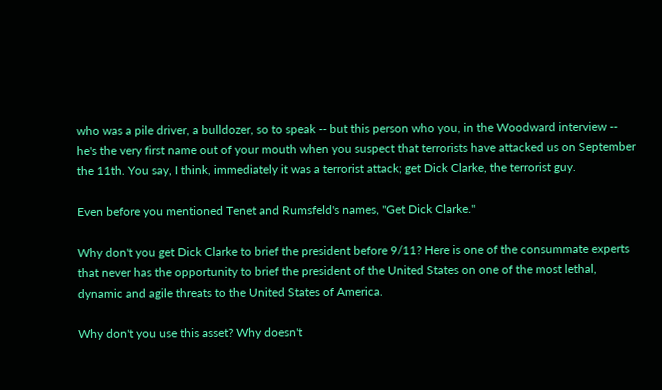who was a pile driver, a bulldozer, so to speak -- but this person who you, in the Woodward interview -- he's the very first name out of your mouth when you suspect that terrorists have attacked us on September the 11th. You say, I think, immediately it was a terrorist attack; get Dick Clarke, the terrorist guy.

Even before you mentioned Tenet and Rumsfeld's names, "Get Dick Clarke."

Why don't you get Dick Clarke to brief the president before 9/11? Here is one of the consummate experts that never has the opportunity to brief the president of the United States on one of the most lethal, dynamic and agile threats to the United States of America.

Why don't you use this asset? Why doesn't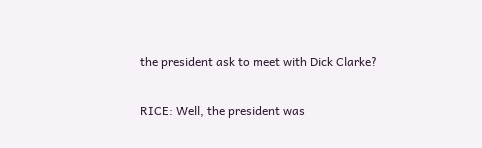the president ask to meet with Dick Clarke?

RICE: Well, the president was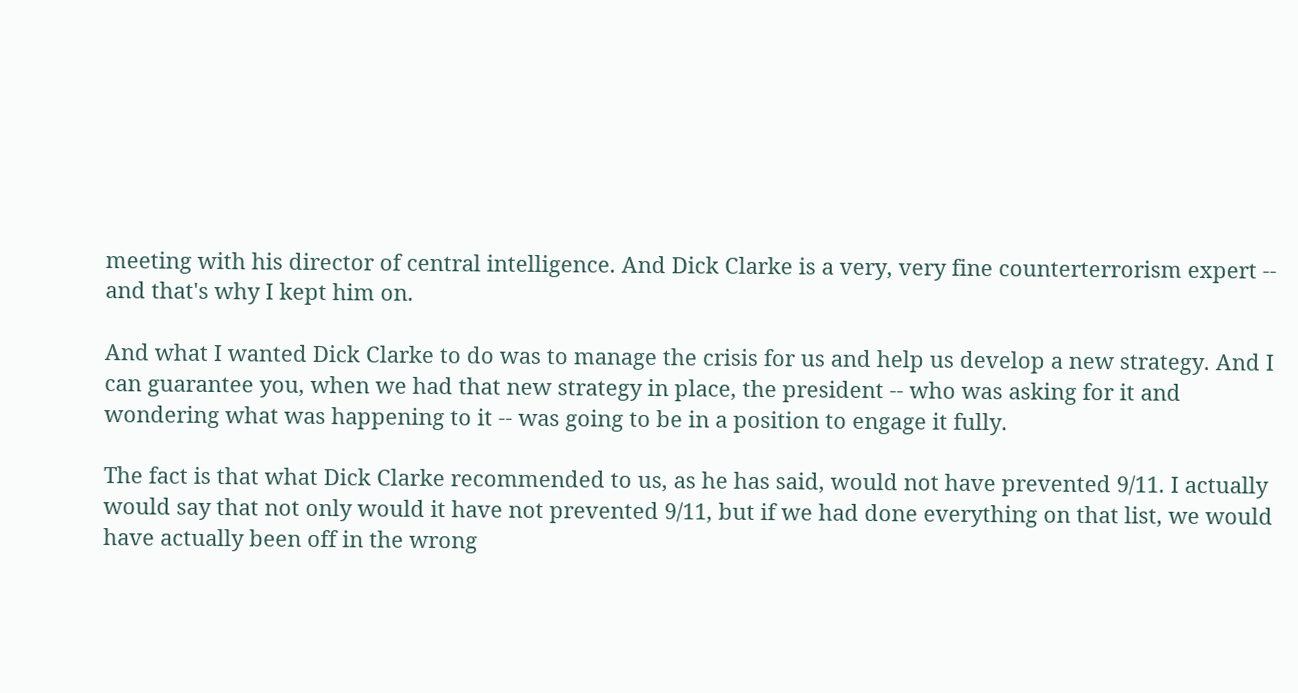meeting with his director of central intelligence. And Dick Clarke is a very, very fine counterterrorism expert -- and that's why I kept him on.

And what I wanted Dick Clarke to do was to manage the crisis for us and help us develop a new strategy. And I can guarantee you, when we had that new strategy in place, the president -- who was asking for it and wondering what was happening to it -- was going to be in a position to engage it fully.

The fact is that what Dick Clarke recommended to us, as he has said, would not have prevented 9/11. I actually would say that not only would it have not prevented 9/11, but if we had done everything on that list, we would have actually been off in the wrong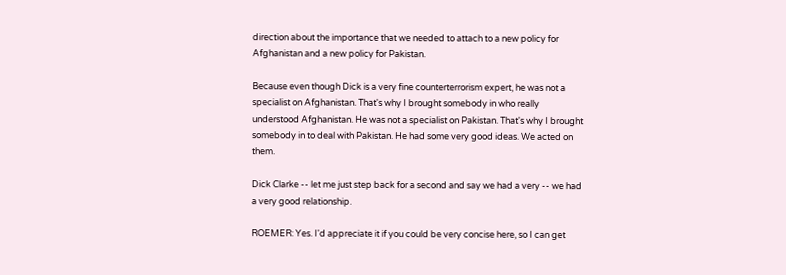direction about the importance that we needed to attach to a new policy for Afghanistan and a new policy for Pakistan.

Because even though Dick is a very fine counterterrorism expert, he was not a specialist on Afghanistan. That's why I brought somebody in who really understood Afghanistan. He was not a specialist on Pakistan. That's why I brought somebody in to deal with Pakistan. He had some very good ideas. We acted on them.

Dick Clarke -- let me just step back for a second and say we had a very -- we had a very good relationship.

ROEMER: Yes. I'd appreciate it if you could be very concise here, so I can get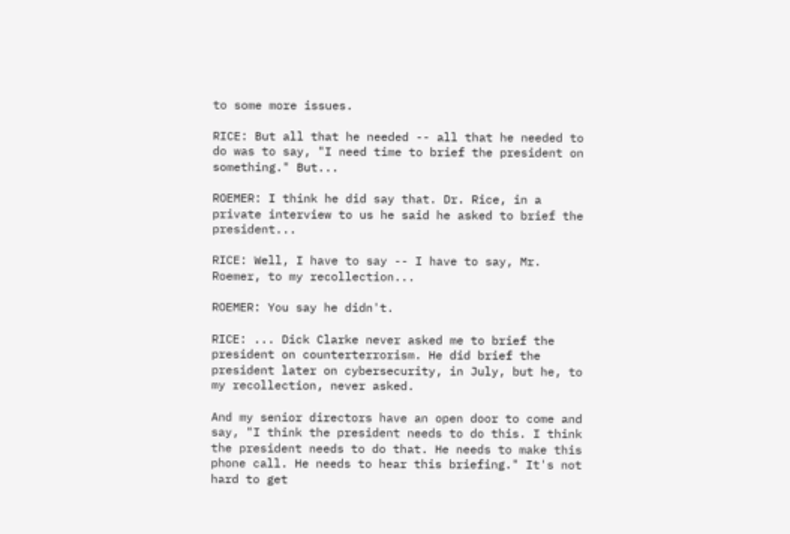to some more issues.

RICE: But all that he needed -- all that he needed to do was to say, "I need time to brief the president on something." But...

ROEMER: I think he did say that. Dr. Rice, in a private interview to us he said he asked to brief the president...

RICE: Well, I have to say -- I have to say, Mr. Roemer, to my recollection...

ROEMER: You say he didn't.

RICE: ... Dick Clarke never asked me to brief the president on counterterrorism. He did brief the president later on cybersecurity, in July, but he, to my recollection, never asked.

And my senior directors have an open door to come and say, "I think the president needs to do this. I think the president needs to do that. He needs to make this phone call. He needs to hear this briefing." It's not hard to get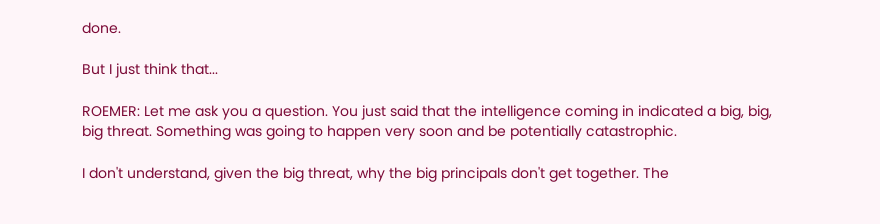done.

But I just think that...

ROEMER: Let me ask you a question. You just said that the intelligence coming in indicated a big, big, big threat. Something was going to happen very soon and be potentially catastrophic.

I don't understand, given the big threat, why the big principals don't get together. The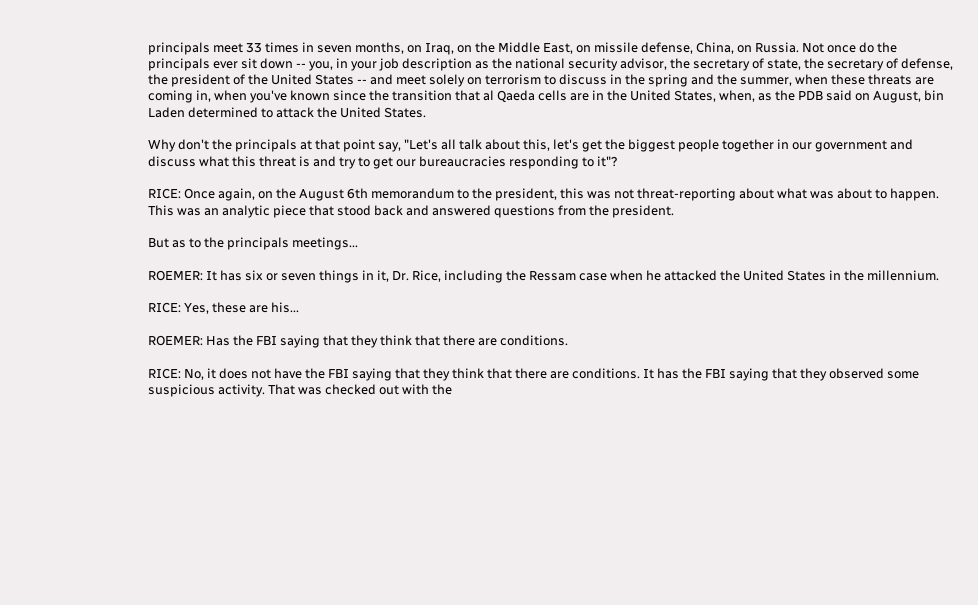principals meet 33 times in seven months, on Iraq, on the Middle East, on missile defense, China, on Russia. Not once do the principals ever sit down -- you, in your job description as the national security advisor, the secretary of state, the secretary of defense, the president of the United States -- and meet solely on terrorism to discuss in the spring and the summer, when these threats are coming in, when you've known since the transition that al Qaeda cells are in the United States, when, as the PDB said on August, bin Laden determined to attack the United States.

Why don't the principals at that point say, "Let's all talk about this, let's get the biggest people together in our government and discuss what this threat is and try to get our bureaucracies responding to it"?

RICE: Once again, on the August 6th memorandum to the president, this was not threat-reporting about what was about to happen. This was an analytic piece that stood back and answered questions from the president.

But as to the principals meetings...

ROEMER: It has six or seven things in it, Dr. Rice, including the Ressam case when he attacked the United States in the millennium.

RICE: Yes, these are his...

ROEMER: Has the FBI saying that they think that there are conditions.

RICE: No, it does not have the FBI saying that they think that there are conditions. It has the FBI saying that they observed some suspicious activity. That was checked out with the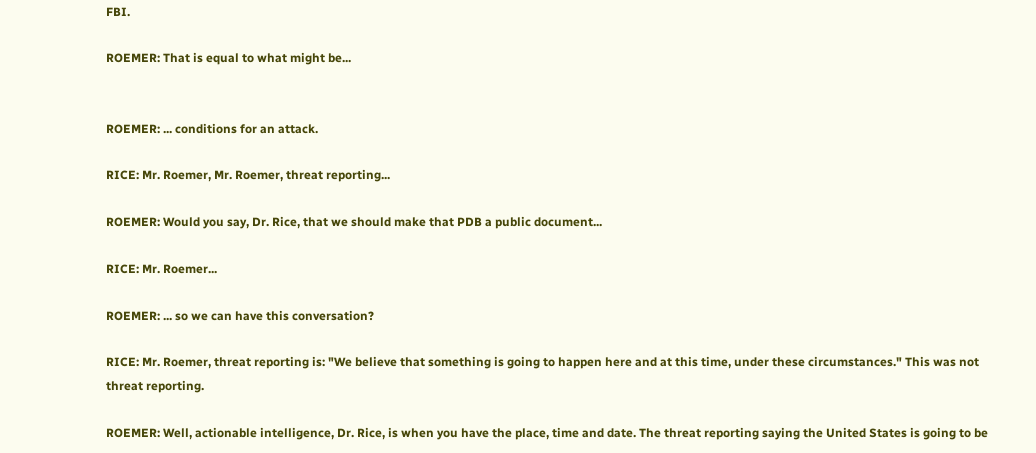FBI.

ROEMER: That is equal to what might be...


ROEMER: ... conditions for an attack.

RICE: Mr. Roemer, Mr. Roemer, threat reporting...

ROEMER: Would you say, Dr. Rice, that we should make that PDB a public document...

RICE: Mr. Roemer...

ROEMER: ... so we can have this conversation?

RICE: Mr. Roemer, threat reporting is: "We believe that something is going to happen here and at this time, under these circumstances." This was not threat reporting.

ROEMER: Well, actionable intelligence, Dr. Rice, is when you have the place, time and date. The threat reporting saying the United States is going to be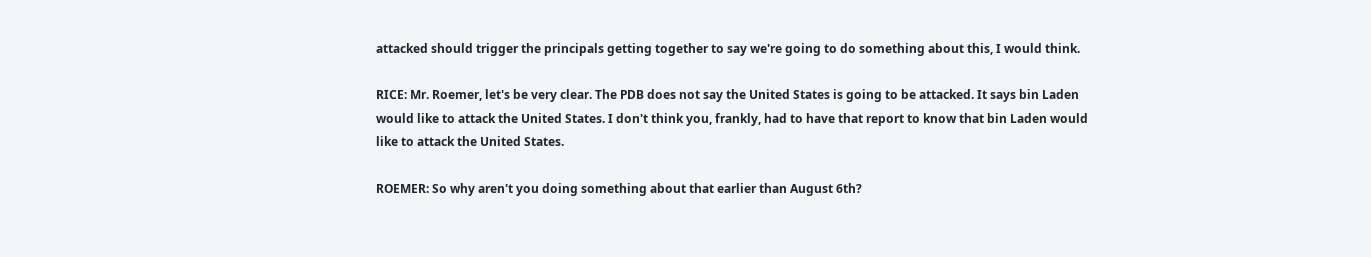attacked should trigger the principals getting together to say we're going to do something about this, I would think.

RICE: Mr. Roemer, let's be very clear. The PDB does not say the United States is going to be attacked. It says bin Laden would like to attack the United States. I don't think you, frankly, had to have that report to know that bin Laden would like to attack the United States.

ROEMER: So why aren't you doing something about that earlier than August 6th?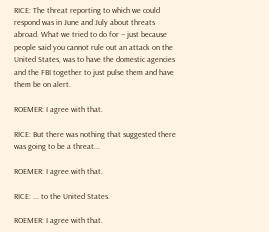RICE: The threat reporting to which we could respond was in June and July about threats abroad. What we tried to do for -- just because people said you cannot rule out an attack on the United States, was to have the domestic agencies and the FBI together to just pulse them and have them be on alert.

ROEMER: I agree with that.

RICE: But there was nothing that suggested there was going to be a threat...

ROEMER: I agree with that.

RICE: ... to the United States.

ROEMER: I agree with that.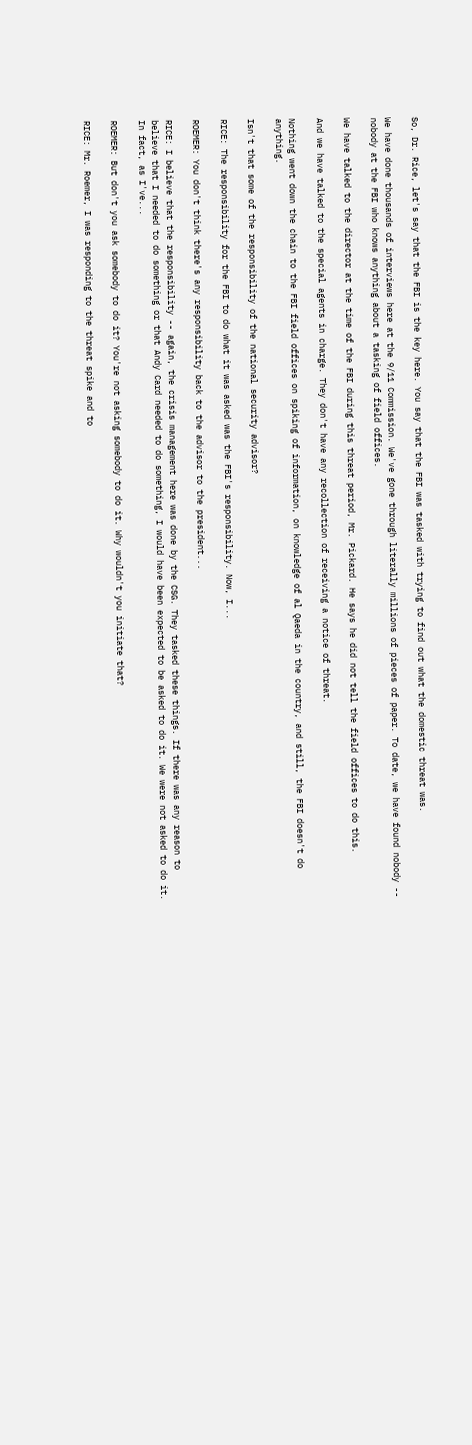So, Dr. Rice, let's say that the FBI is the key here. You say that the FBI was tasked with trying to find out what the domestic threat was.

We have done thousands of interviews here at the 9/11 Commission. We've gone through literally millions of pieces of paper. To date, we have found nobody -- nobody at the FBI who knows anything about a tasking of field offices.

We have talked to the director at the time of the FBI during this threat period, Mr. Pickard. He says he did not tell the field offices to do this.

And we have talked to the special agents in charge. They don't have any recollection of receiving a notice of threat.

Nothing went down the chain to the FBI field offices on spiking of information, on knowledge of al Qaeda in the country, and still, the FBI doesn't do anything.

Isn't that some of the responsibility of the national security advisor?

RICE: The responsibility for the FBI to do what it was asked was the FBI's responsibility. Now, I...

ROEMER: You don't think there's any responsibility back to the advisor to the president...

RICE: I believe that the responsibility -- again, the crisis management here was done by the CSG. They tasked these things. If there was any reason to believe that I needed to do something or that Andy Card needed to do something, I would have been expected to be asked to do it. We were not asked to do it. In fact, as I've...

ROEMER: But don't you ask somebody to do it? You're not asking somebody to do it. Why wouldn't you initiate that?

RICE: Mr. Roemer, I was responding to the threat spike and to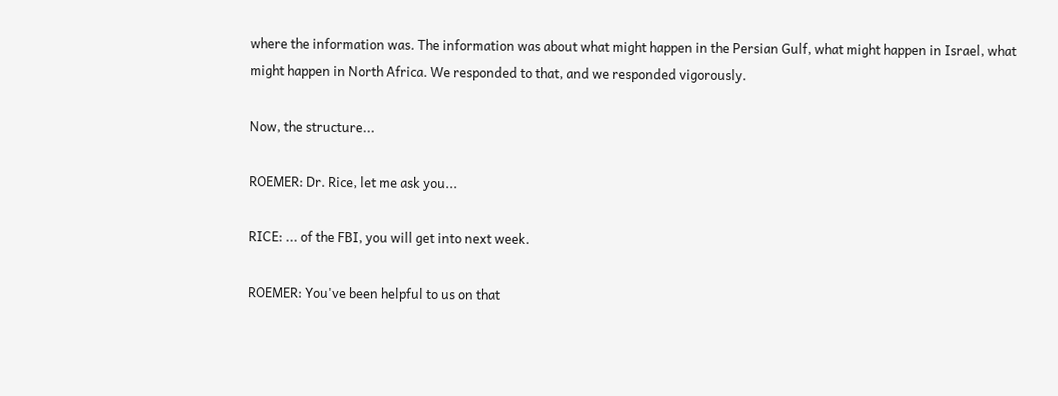where the information was. The information was about what might happen in the Persian Gulf, what might happen in Israel, what might happen in North Africa. We responded to that, and we responded vigorously.

Now, the structure...

ROEMER: Dr. Rice, let me ask you...

RICE: ... of the FBI, you will get into next week.

ROEMER: You've been helpful to us on that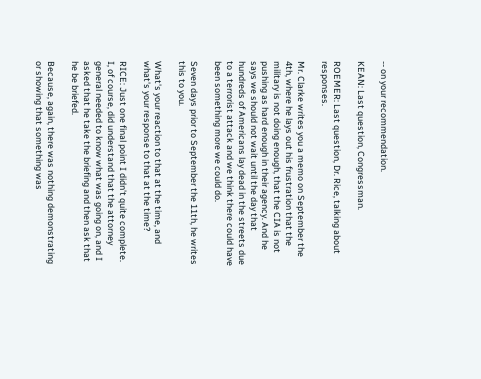-- on your recommendation.

KEAN: Last question, Congressman.

ROEMER: Last question, Dr. Rice, talking about responses.

Mr. Clarke writes you a memo on September the 4th, where he lays out his frustration that the military is not doing enough, that the CIA is not pushing as hard enough in their agency. And he says we should not wait until the day that hundreds of Americans lay dead in the streets due to a terrorist attack and we think there could have been something more we could do.

Seven days prior to September the 11th, he writes this to you.

What's your reaction to that at the time, and what's your response to that at the time?

RICE: Just one final point I didn't quite complete. I, of course, did understand that the attorney general needed to know what was going on, and I asked that he take the briefing and then ask that he be briefed.

Because, again, there was nothing demonstrating or showing that something was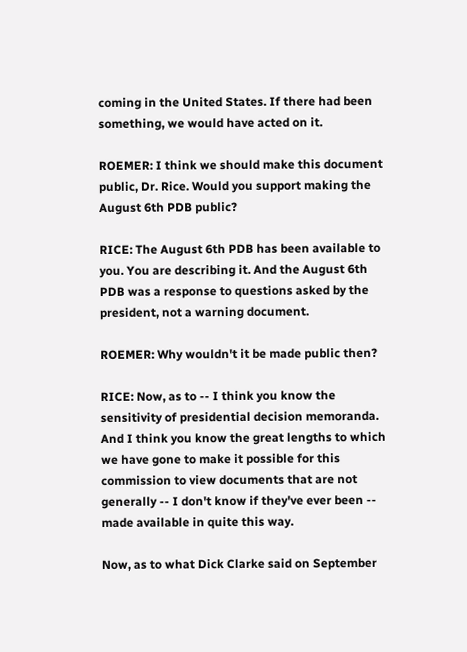coming in the United States. If there had been something, we would have acted on it.

ROEMER: I think we should make this document public, Dr. Rice. Would you support making the August 6th PDB public?

RICE: The August 6th PDB has been available to you. You are describing it. And the August 6th PDB was a response to questions asked by the president, not a warning document.

ROEMER: Why wouldn't it be made public then?

RICE: Now, as to -- I think you know the sensitivity of presidential decision memoranda. And I think you know the great lengths to which we have gone to make it possible for this commission to view documents that are not generally -- I don't know if they've ever been -- made available in quite this way.

Now, as to what Dick Clarke said on September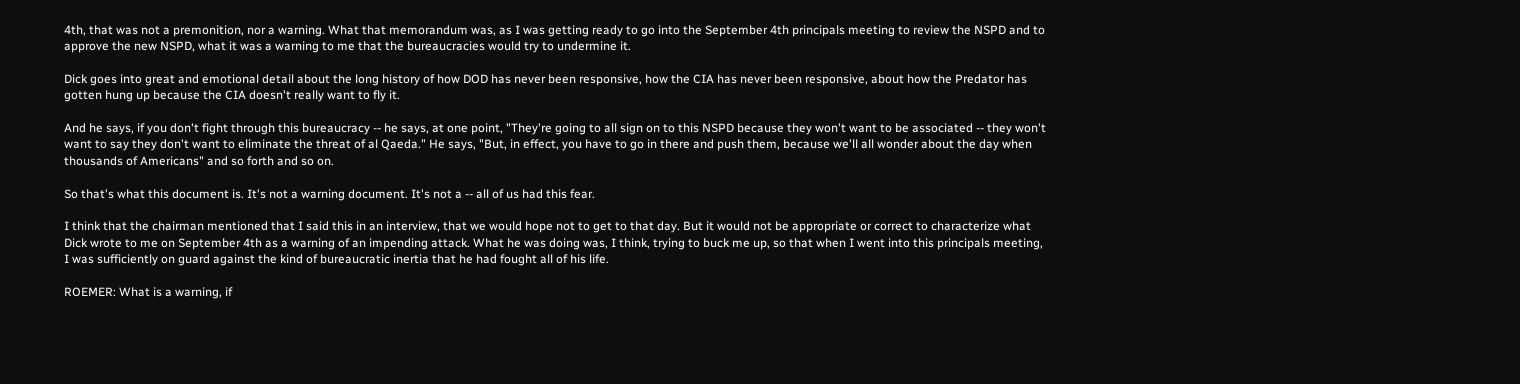4th, that was not a premonition, nor a warning. What that memorandum was, as I was getting ready to go into the September 4th principals meeting to review the NSPD and to approve the new NSPD, what it was a warning to me that the bureaucracies would try to undermine it.

Dick goes into great and emotional detail about the long history of how DOD has never been responsive, how the CIA has never been responsive, about how the Predator has gotten hung up because the CIA doesn't really want to fly it.

And he says, if you don't fight through this bureaucracy -- he says, at one point, "They're going to all sign on to this NSPD because they won't want to be associated -- they won't want to say they don't want to eliminate the threat of al Qaeda." He says, "But, in effect, you have to go in there and push them, because we'll all wonder about the day when thousands of Americans" and so forth and so on.

So that's what this document is. It's not a warning document. It's not a -- all of us had this fear.

I think that the chairman mentioned that I said this in an interview, that we would hope not to get to that day. But it would not be appropriate or correct to characterize what Dick wrote to me on September 4th as a warning of an impending attack. What he was doing was, I think, trying to buck me up, so that when I went into this principals meeting, I was sufficiently on guard against the kind of bureaucratic inertia that he had fought all of his life.

ROEMER: What is a warning, if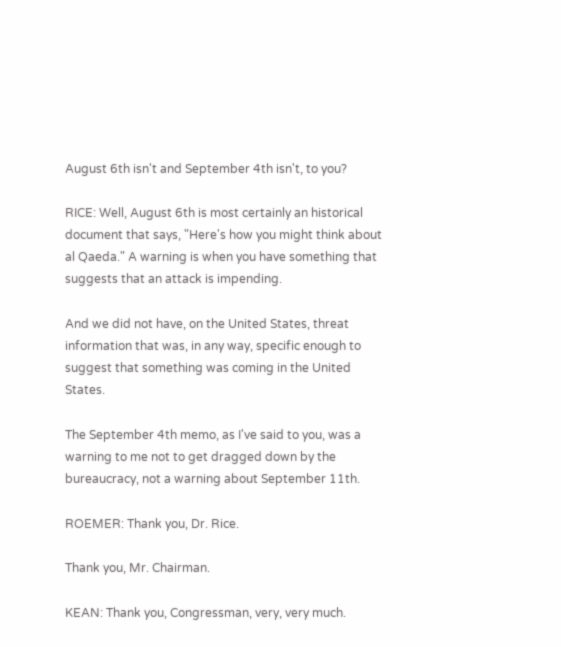August 6th isn't and September 4th isn't, to you?

RICE: Well, August 6th is most certainly an historical document that says, "Here's how you might think about al Qaeda." A warning is when you have something that suggests that an attack is impending.

And we did not have, on the United States, threat information that was, in any way, specific enough to suggest that something was coming in the United States.

The September 4th memo, as I've said to you, was a warning to me not to get dragged down by the bureaucracy, not a warning about September 11th.

ROEMER: Thank you, Dr. Rice.

Thank you, Mr. Chairman.

KEAN: Thank you, Congressman, very, very much.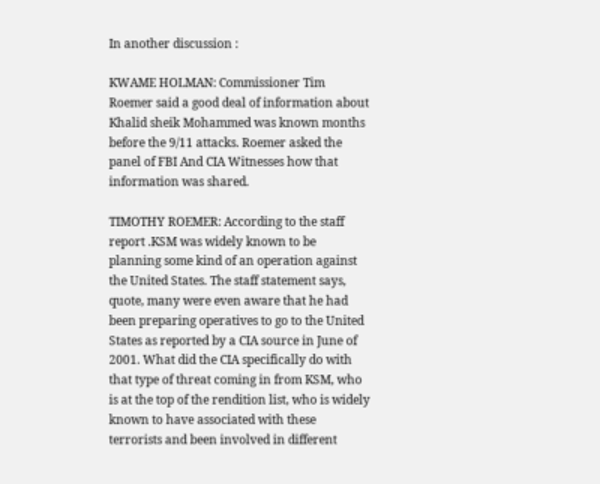In another discussion :

KWAME HOLMAN: Commissioner Tim Roemer said a good deal of information about Khalid sheik Mohammed was known months before the 9/11 attacks. Roemer asked the panel of FBI And CIA Witnesses how that information was shared.

TIMOTHY ROEMER: According to the staff report .KSM was widely known to be planning some kind of an operation against the United States. The staff statement says, quote, many were even aware that he had been preparing operatives to go to the United States as reported by a CIA source in June of 2001. What did the CIA specifically do with that type of threat coming in from KSM, who is at the top of the rendition list, who is widely known to have associated with these terrorists and been involved in different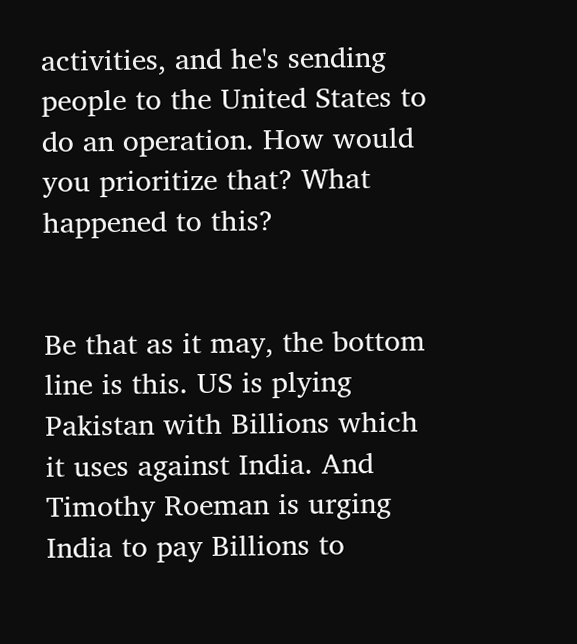activities, and he's sending people to the United States to do an operation. How would you prioritize that? What happened to this?


Be that as it may, the bottom line is this. US is plying Pakistan with Billions which it uses against India. And Timothy Roeman is urging India to pay Billions to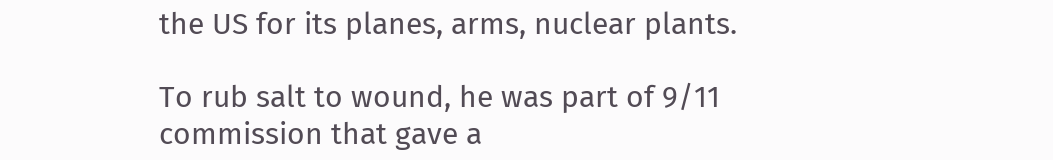the US for its planes, arms, nuclear plants.

To rub salt to wound, he was part of 9/11 commission that gave a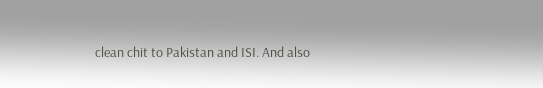clean chit to Pakistan and ISI. And also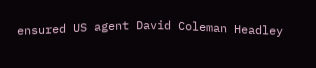ensured US agent David Coleman Headley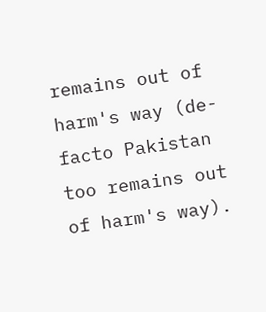remains out of harm's way (de-facto Pakistan too remains out of harm's way).